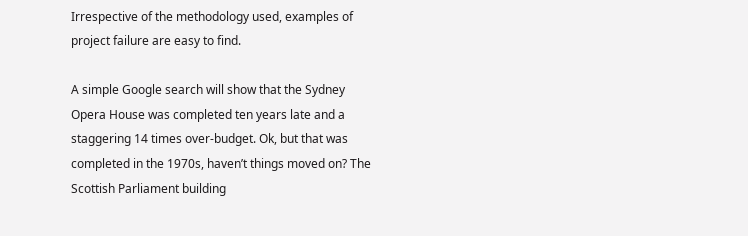Irrespective of the methodology used, examples of project failure are easy to find.

A simple Google search will show that the Sydney Opera House was completed ten years late and a staggering 14 times over-budget. Ok, but that was completed in the 1970s, haven’t things moved on? The Scottish Parliament building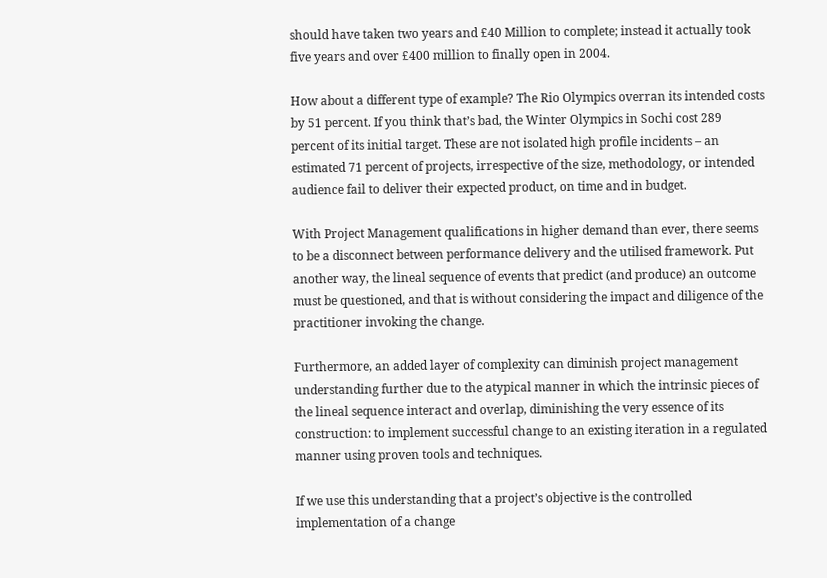should have taken two years and £40 Million to complete; instead it actually took five years and over £400 million to finally open in 2004.

How about a different type of example? The Rio Olympics overran its intended costs by 51 percent. If you think that’s bad, the Winter Olympics in Sochi cost 289 percent of its initial target. These are not isolated high profile incidents – an estimated 71 percent of projects, irrespective of the size, methodology, or intended audience fail to deliver their expected product, on time and in budget.

With Project Management qualifications in higher demand than ever, there seems to be a disconnect between performance delivery and the utilised framework. Put another way, the lineal sequence of events that predict (and produce) an outcome must be questioned, and that is without considering the impact and diligence of the practitioner invoking the change.

Furthermore, an added layer of complexity can diminish project management understanding further due to the atypical manner in which the intrinsic pieces of the lineal sequence interact and overlap, diminishing the very essence of its construction: to implement successful change to an existing iteration in a regulated manner using proven tools and techniques.

If we use this understanding that a project’s objective is the controlled implementation of a change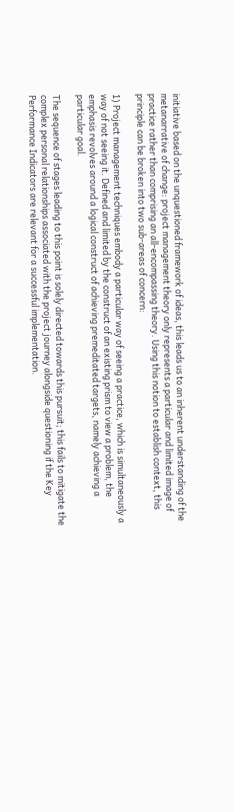initiative based on the unquestioned framework of ideas, this leads us to an inherent understanding of the metanarrative of change: project management theory only represents a particular and limited image of practice rather than comprising an all-encompassing theory. Using this notion to establish context, this principle can be broken into two sub-areas of concern:

1) Project management techniques embody a particular way of seeing a practice, which is simultaneously a way of not seeing it. Defined and limited by the construct of an existing prism to view a problem, the emphasis revolves around a logical construct of achieving premeditated targets, namely achieving a particular goal.

The sequence of stages leading to this point is solely directed towards this pursuit; this fails to mitigate the complex personal relationships associated with the project journey alongside questioning if the Key Performance Indicators are relevant for a successful implementation.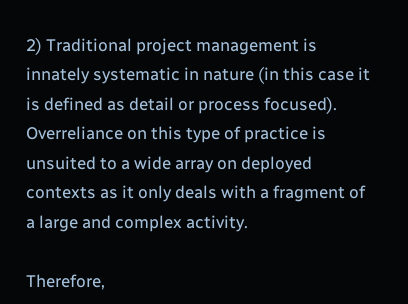2) Traditional project management is innately systematic in nature (in this case it is defined as detail or process focused). Overreliance on this type of practice is unsuited to a wide array on deployed contexts as it only deals with a fragment of a large and complex activity.

Therefore,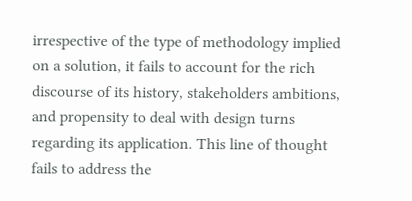irrespective of the type of methodology implied on a solution, it fails to account for the rich discourse of its history, stakeholders ambitions, and propensity to deal with design turns regarding its application. This line of thought fails to address the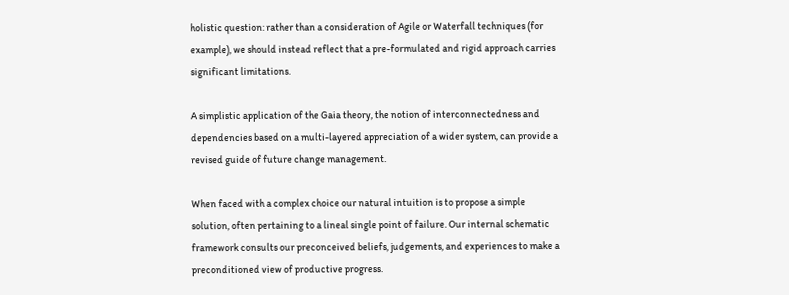holistic question: rather than a consideration of Agile or Waterfall techniques (for example), we should instead reflect that a pre-formulated and rigid approach carries significant limitations.

A simplistic application of the Gaia theory, the notion of interconnectedness and dependencies based on a multi-layered appreciation of a wider system, can provide a revised guide of future change management.

When faced with a complex choice our natural intuition is to propose a simple solution, often pertaining to a lineal single point of failure. Our internal schematic framework consults our preconceived beliefs, judgements, and experiences to make a preconditioned view of productive progress.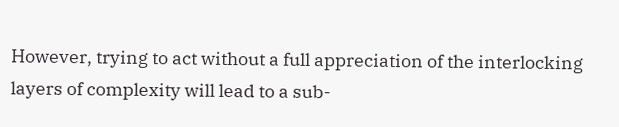However, trying to act without a full appreciation of the interlocking layers of complexity will lead to a sub-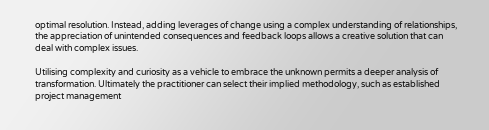optimal resolution. Instead, adding leverages of change using a complex understanding of relationships, the appreciation of unintended consequences and feedback loops allows a creative solution that can deal with complex issues.

Utilising complexity and curiosity as a vehicle to embrace the unknown permits a deeper analysis of transformation. Ultimately the practitioner can select their implied methodology, such as established project management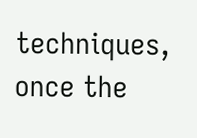techniques, once the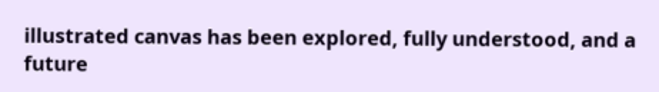illustrated canvas has been explored, fully understood, and a future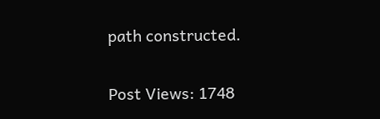path constructed.

Post Views: 1748